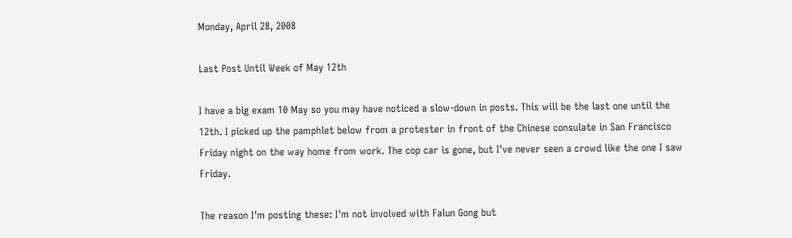Monday, April 28, 2008

Last Post Until Week of May 12th

I have a big exam 10 May so you may have noticed a slow-down in posts. This will be the last one until the 12th. I picked up the pamphlet below from a protester in front of the Chinese consulate in San Francisco Friday night on the way home from work. The cop car is gone, but I've never seen a crowd like the one I saw Friday.

The reason I'm posting these: I'm not involved with Falun Gong but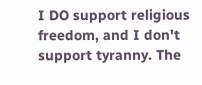I DO support religious freedom, and I don't support tyranny. The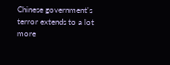Chinese government's terror extends to a lot more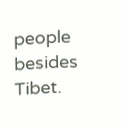people besides Tibet.